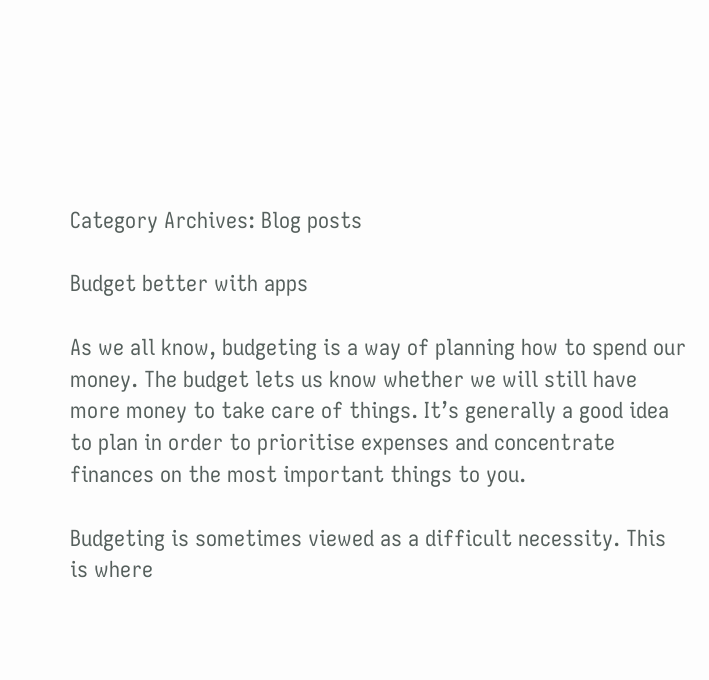Category Archives: Blog posts

Budget better with apps

As we all know, budgeting is a way of planning how to spend our money. The budget lets us know whether we will still have more money to take care of things. It’s generally a good idea to plan in order to prioritise expenses and concentrate finances on the most important things to you.

Budgeting is sometimes viewed as a difficult necessity. This is where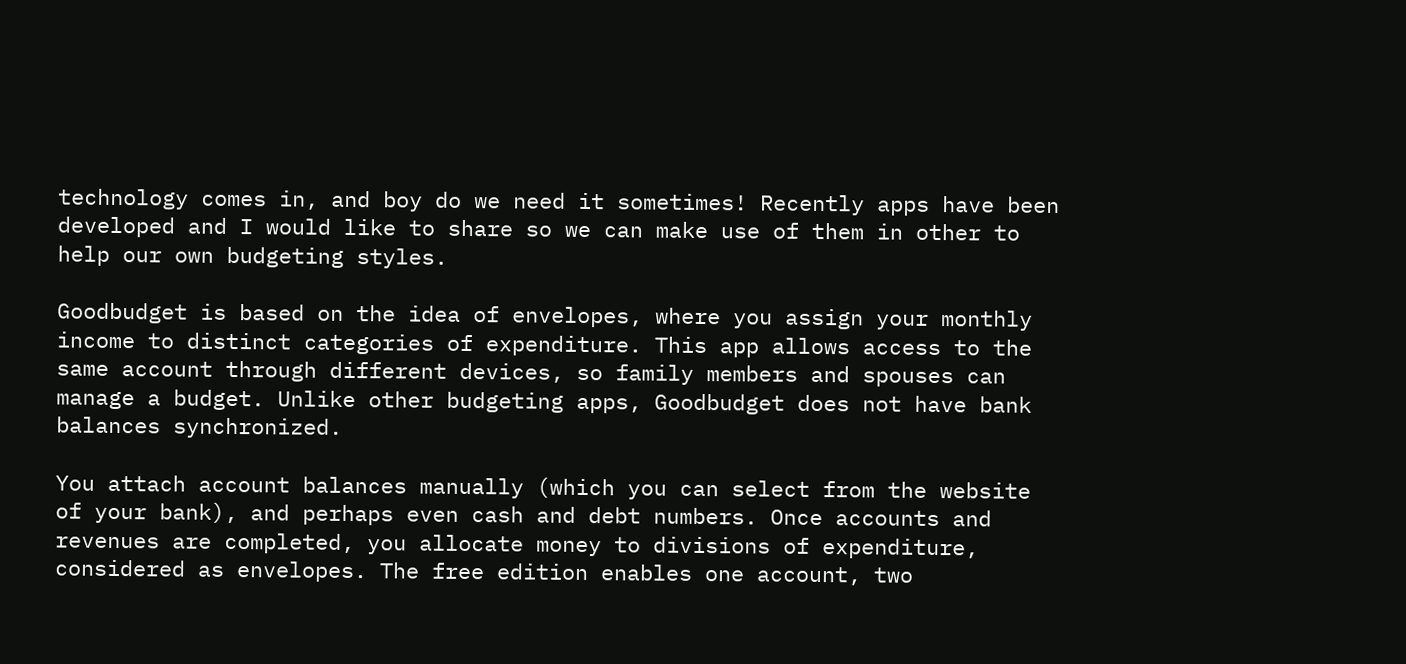technology comes in, and boy do we need it sometimes! Recently apps have been developed and I would like to share so we can make use of them in other to help our own budgeting styles.

Goodbudget is based on the idea of envelopes, where you assign your monthly income to distinct categories of expenditure. This app allows access to the same account through different devices, so family members and spouses can manage a budget. Unlike other budgeting apps, Goodbudget does not have bank balances synchronized.

You attach account balances manually (which you can select from the website of your bank), and perhaps even cash and debt numbers. Once accounts and revenues are completed, you allocate money to divisions of expenditure, considered as envelopes. The free edition enables one account, two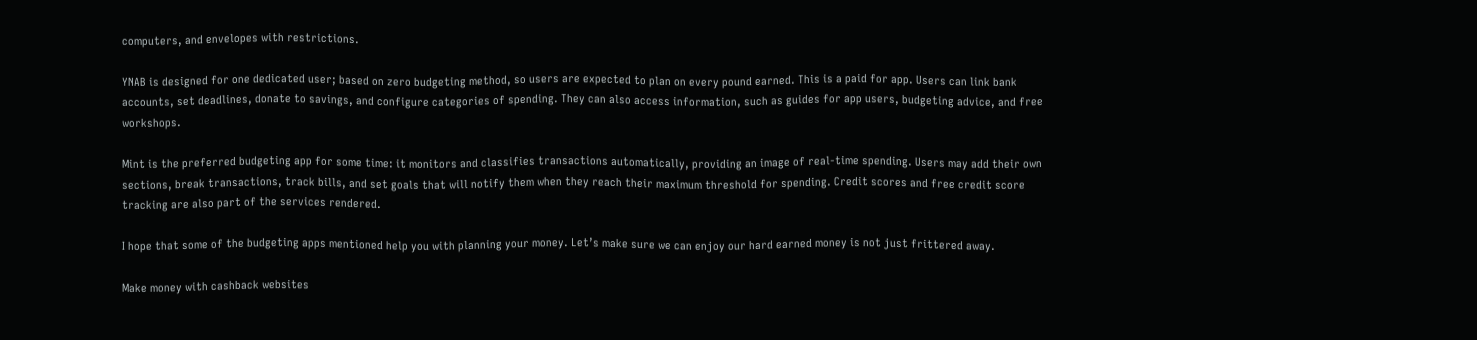computers, and envelopes with restrictions.

YNAB is designed for one dedicated user; based on zero budgeting method, so users are expected to plan on every pound earned. This is a paid for app. Users can link bank accounts, set deadlines, donate to savings, and configure categories of spending. They can also access information, such as guides for app users, budgeting advice, and free workshops.

Mint is the preferred budgeting app for some time: it monitors and classifies transactions automatically, providing an image of real-time spending. Users may add their own sections, break transactions, track bills, and set goals that will notify them when they reach their maximum threshold for spending. Credit scores and free credit score tracking are also part of the services rendered.

I hope that some of the budgeting apps mentioned help you with planning your money. Let’s make sure we can enjoy our hard earned money is not just frittered away.

Make money with cashback websites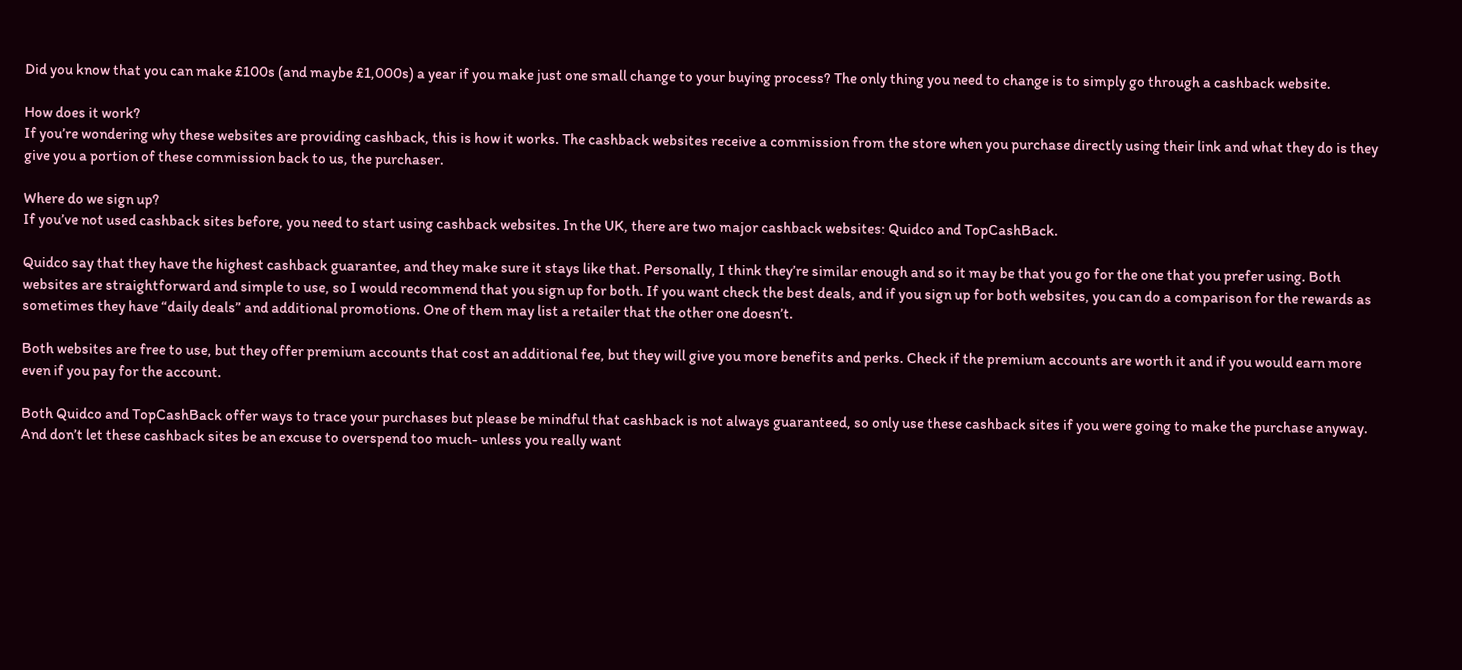Did you know that you can make £100s (and maybe £1,000s) a year if you make just one small change to your buying process? The only thing you need to change is to simply go through a cashback website.

How does it work?
If you’re wondering why these websites are providing cashback, this is how it works. The cashback websites receive a commission from the store when you purchase directly using their link and what they do is they give you a portion of these commission back to us, the purchaser.

Where do we sign up?
If you’ve not used cashback sites before, you need to start using cashback websites. In the UK, there are two major cashback websites: Quidco and TopCashBack.

Quidco say that they have the highest cashback guarantee, and they make sure it stays like that. Personally, I think they’re similar enough and so it may be that you go for the one that you prefer using. Both websites are straightforward and simple to use, so I would recommend that you sign up for both. If you want check the best deals, and if you sign up for both websites, you can do a comparison for the rewards as sometimes they have “daily deals” and additional promotions. One of them may list a retailer that the other one doesn’t.

Both websites are free to use, but they offer premium accounts that cost an additional fee, but they will give you more benefits and perks. Check if the premium accounts are worth it and if you would earn more even if you pay for the account.

Both Quidco and TopCashBack offer ways to trace your purchases but please be mindful that cashback is not always guaranteed, so only use these cashback sites if you were going to make the purchase anyway. And don’t let these cashback sites be an excuse to overspend too much- unless you really want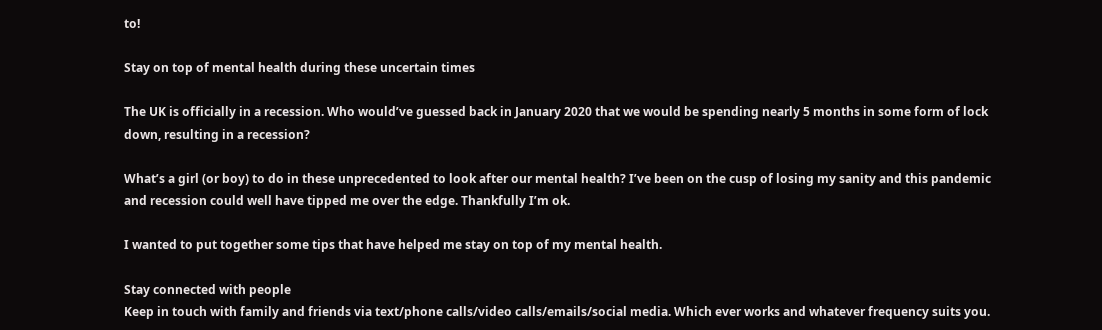to!

Stay on top of mental health during these uncertain times

The UK is officially in a recession. Who would’ve guessed back in January 2020 that we would be spending nearly 5 months in some form of lock down, resulting in a recession?

What’s a girl (or boy) to do in these unprecedented to look after our mental health? I’ve been on the cusp of losing my sanity and this pandemic and recession could well have tipped me over the edge. Thankfully I’m ok.

I wanted to put together some tips that have helped me stay on top of my mental health.

Stay connected with people
Keep in touch with family and friends via text/phone calls/video calls/emails/social media. Which ever works and whatever frequency suits you.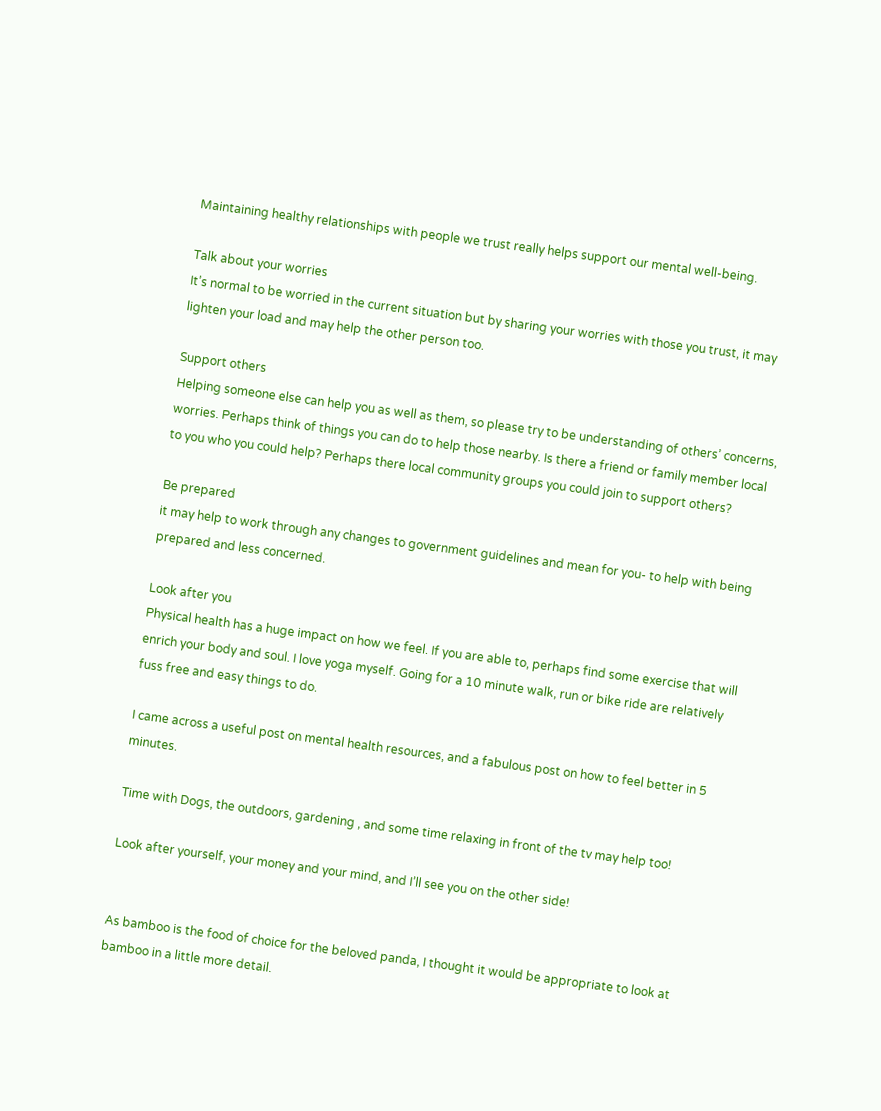Maintaining healthy relationships with people we trust really helps support our mental well-being.

Talk about your worries
It’s normal to be worried in the current situation but by sharing your worries with those you trust, it may lighten your load and may help the other person too.

Support others
Helping someone else can help you as well as them, so please try to be understanding of others’ concerns, worries. Perhaps think of things you can do to help those nearby. Is there a friend or family member local to you who you could help? Perhaps there local community groups you could join to support others?

Be prepared
it may help to work through any changes to government guidelines and mean for you- to help with being prepared and less concerned.

Look after you
Physical health has a huge impact on how we feel. If you are able to, perhaps find some exercise that will enrich your body and soul. I love yoga myself. Going for a 10 minute walk, run or bike ride are relatively fuss free and easy things to do.

I came across a useful post on mental health resources, and a fabulous post on how to feel better in 5 minutes.

Time with Dogs, the outdoors, gardening , and some time relaxing in front of the tv may help too!

Look after yourself, your money and your mind, and I’ll see you on the other side!


As bamboo is the food of choice for the beloved panda, I thought it would be appropriate to look at bamboo in a little more detail.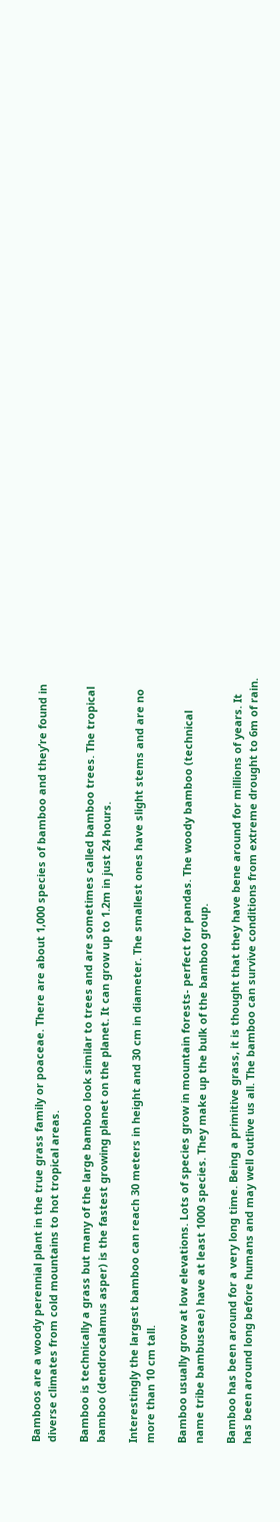Bamboos are a woody perennial plant in the true grass family or poaceae. There are about 1,000 species of bamboo and they’re found in diverse climates from cold mountains to hot tropical areas.

Bamboo is technically a grass but many of the large bamboo look similar to trees and are sometimes called bamboo trees. The tropical bamboo (dendrocalamus asper) is the fastest growing planet on the planet. It can grow up to 1.2m in just 24 hours.

Interestingly the largest bamboo can reach 30 meters in height and 30 cm in diameter. The smallest ones have slight stems and are no more than 10 cm tall.

Bamboo usually grow at low elevations. Lots of species grow in mountain forests- perfect for pandas. The woody bamboo (technical name tribe bambuseae) have at least 1000 species. They make up the bulk of the bamboo group.

Bamboo has been around for a very long time. Being a primitive grass, it is thought that they have bene around for millions of years. It has been around long before humans and may well outlive us all. The bamboo can survive conditions from extreme drought to 6m of rain.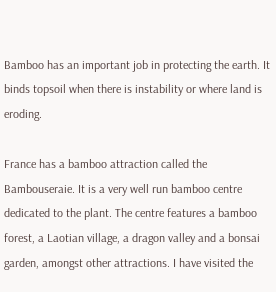Bamboo has an important job in protecting the earth. It binds topsoil when there is instability or where land is eroding.

France has a bamboo attraction called the Bambouseraie. It is a very well run bamboo centre dedicated to the plant. The centre features a bamboo forest, a Laotian village, a dragon valley and a bonsai garden, amongst other attractions. I have visited the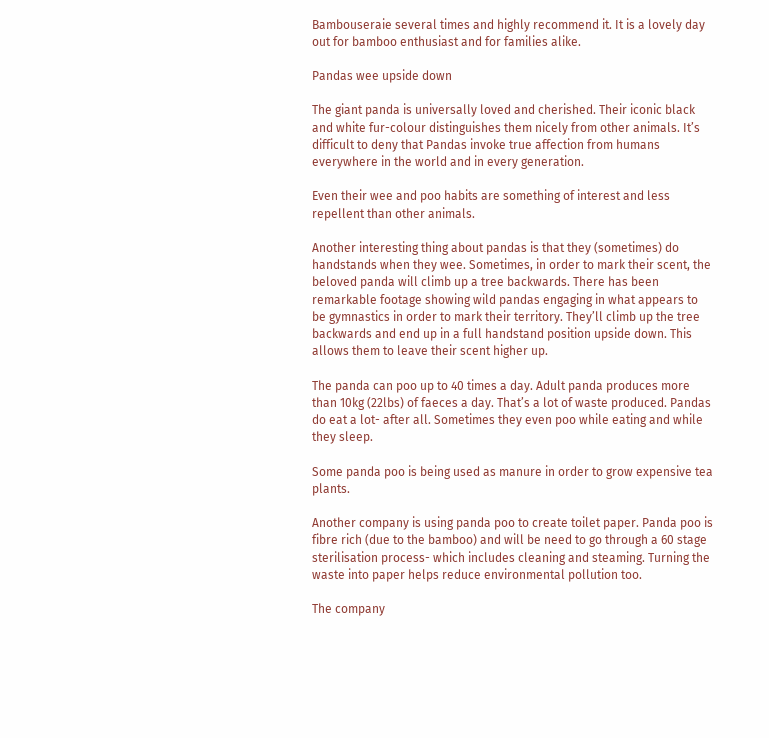Bambouseraie several times and highly recommend it. It is a lovely day out for bamboo enthusiast and for families alike.

Pandas wee upside down

The giant panda is universally loved and cherished. Their iconic black and white fur-colour distinguishes them nicely from other animals. It’s difficult to deny that Pandas invoke true affection from humans everywhere in the world and in every generation.

Even their wee and poo habits are something of interest and less repellent than other animals.

Another interesting thing about pandas is that they (sometimes) do handstands when they wee. Sometimes, in order to mark their scent, the beloved panda will climb up a tree backwards. There has been remarkable footage showing wild pandas engaging in what appears to be gymnastics in order to mark their territory. They’ll climb up the tree backwards and end up in a full handstand position upside down. This allows them to leave their scent higher up.

The panda can poo up to 40 times a day. Adult panda produces more than 10kg (22lbs) of faeces a day. That’s a lot of waste produced. Pandas do eat a lot- after all. Sometimes they even poo while eating and while they sleep.

Some panda poo is being used as manure in order to grow expensive tea plants.

Another company is using panda poo to create toilet paper. Panda poo is fibre rich (due to the bamboo) and will be need to go through a 60 stage sterilisation process- which includes cleaning and steaming. Turning the waste into paper helps reduce environmental pollution too.

The company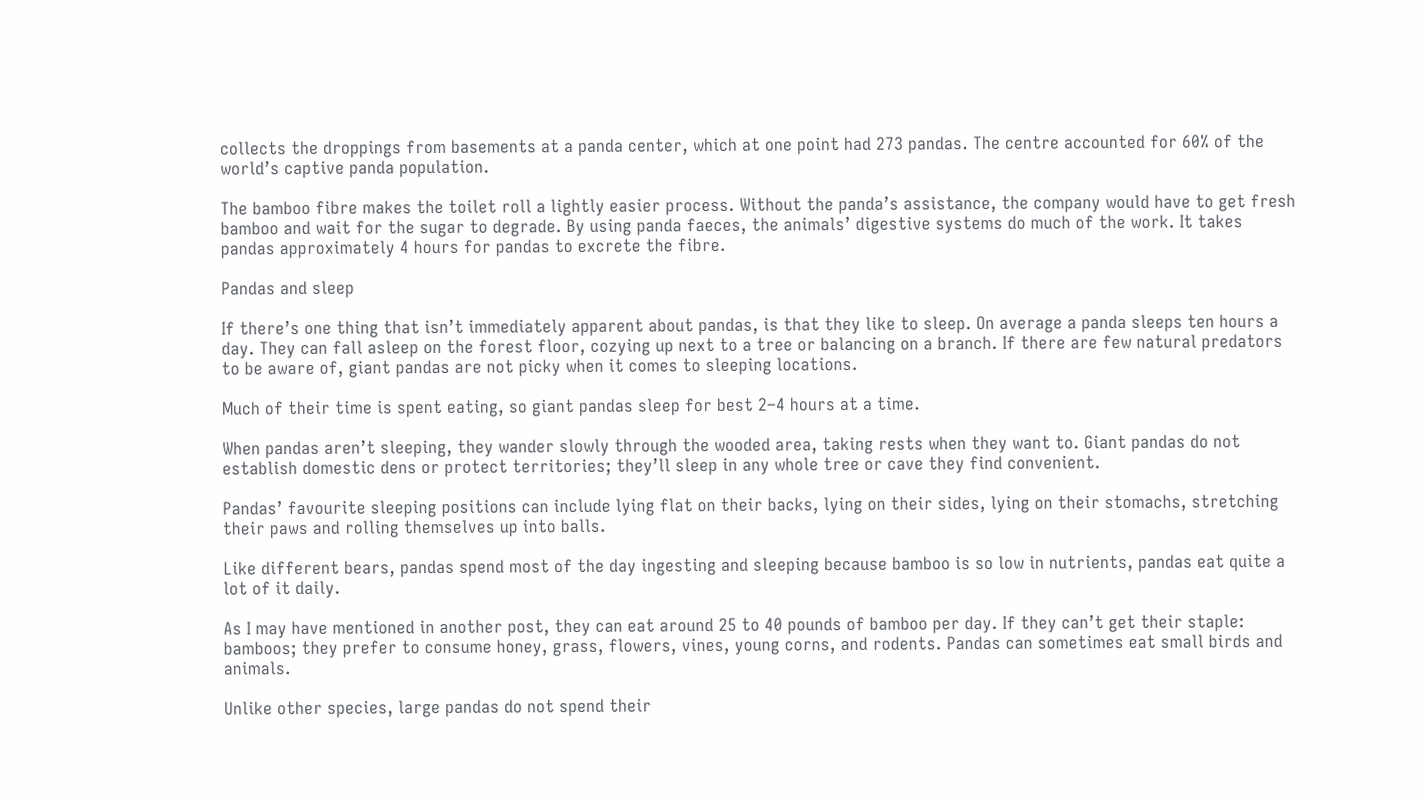collects the droppings from basements at a panda center, which at one point had 273 pandas. The centre accounted for 60% of the world’s captive panda population.

The bamboo fibre makes the toilet roll a lightly easier process. Without the panda’s assistance, the company would have to get fresh bamboo and wait for the sugar to degrade. By using panda faeces, the animals’ digestive systems do much of the work. It takes pandas approximately 4 hours for pandas to excrete the fibre.

Pandas and sleep

If there’s one thing that isn’t immediately apparent about pandas, is that they like to sleep. On average a panda sleeps ten hours a day. They can fall asleep on the forest floor, cozying up next to a tree or balancing on a branch. If there are few natural predators to be aware of, giant pandas are not picky when it comes to sleeping locations.

Much of their time is spent eating, so giant pandas sleep for best 2–4 hours at a time.

When pandas aren’t sleeping, they wander slowly through the wooded area, taking rests when they want to. Giant pandas do not establish domestic dens or protect territories; they’ll sleep in any whole tree or cave they find convenient.

Pandas’ favourite sleeping positions can include lying flat on their backs, lying on their sides, lying on their stomachs, stretching their paws and rolling themselves up into balls.

Like different bears, pandas spend most of the day ingesting and sleeping because bamboo is so low in nutrients, pandas eat quite a lot of it daily.

As I may have mentioned in another post, they can eat around 25 to 40 pounds of bamboo per day. If they can’t get their staple: bamboos; they prefer to consume honey, grass, flowers, vines, young corns, and rodents. Pandas can sometimes eat small birds and animals.

Unlike other species, large pandas do not spend their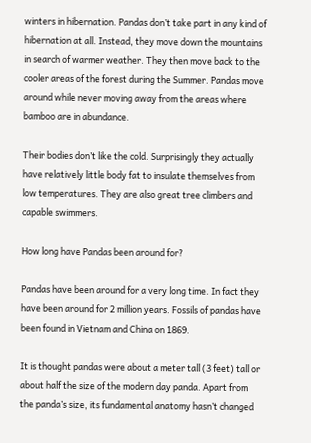winters in hibernation. Pandas don’t take part in any kind of hibernation at all. Instead, they move down the mountains in search of warmer weather. They then move back to the cooler areas of the forest during the Summer. Pandas move around while never moving away from the areas where bamboo are in abundance.

Their bodies don’t like the cold. Surprisingly they actually have relatively little body fat to insulate themselves from low temperatures. They are also great tree climbers and capable swimmers.

How long have Pandas been around for?

Pandas have been around for a very long time. In fact they have been around for 2 million years. Fossils of pandas have been found in Vietnam and China on 1869.

It is thought pandas were about a meter tall (3 feet) tall or about half the size of the modern day panda. Apart from the panda’s size, its fundamental anatomy hasn’t changed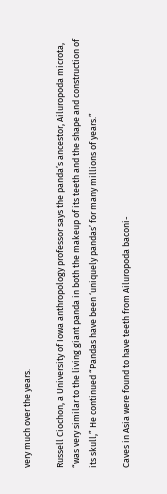very much over the years.

Russell Ciochon, a University of Iowa anthropology professor says the panda’s ancestor, Ailuropoda microta, “was very similar to the living giant panda in both the makeup of its teeth and the shape and construction of its skull,” He continued “Pandas have been ‘uniquely pandas’ for many millions of years.”

Caves in Asia were found to have teeth from Ailuropoda baconi-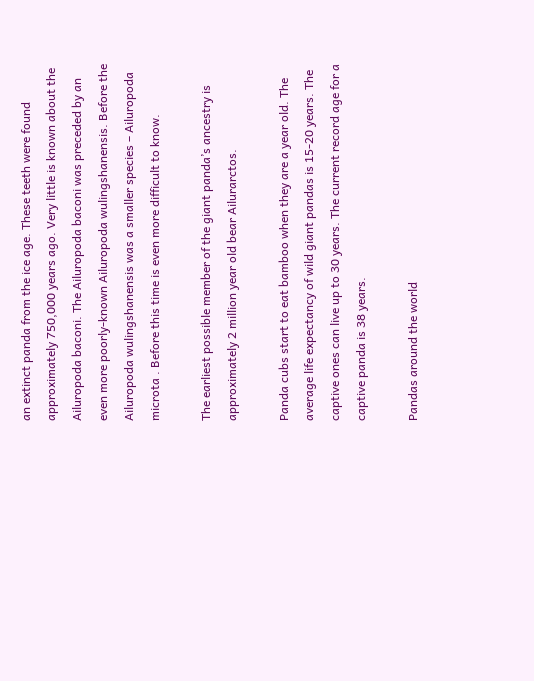an extinct panda from the ice age. These teeth were found approximately 750,000 years ago. Very little is known about the Ailuropoda baconi. The Ailuropoda baconi was preceded by an even more poorly-known Ailuropoda wulingshanensis. Before the Ailuropoda wulingshanensis was a smaller species – Ailuropoda microta . Before this time is even more difficult to know.

The earliest possible member of the giant panda’s ancestry is approximately 2 million year old bear Ailurarctos.

Panda cubs start to eat bamboo when they are a year old. The average life expectancy of wild giant pandas is 15-20 years. The captive ones can live up to 30 years. The current record age for a captive panda is 38 years.

Pandas around the world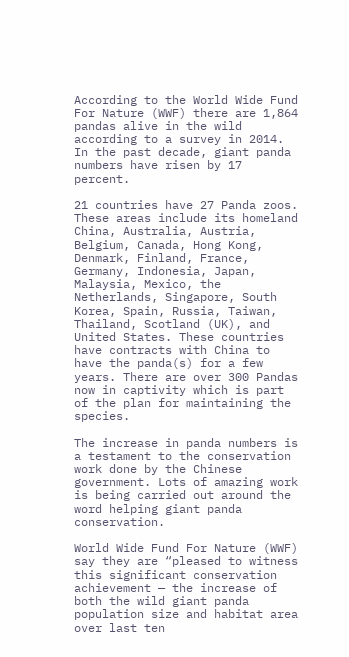According to the World Wide Fund For Nature (WWF) there are 1,864 pandas alive in the wild according to a survey in 2014. In the past decade, giant panda numbers have risen by 17 percent.

21 countries have 27 Panda zoos. These areas include its homeland China, Australia, Austria, Belgium, Canada, Hong Kong, Denmark, Finland, France, Germany, Indonesia, Japan, Malaysia, Mexico, the Netherlands, Singapore, South Korea, Spain, Russia, Taiwan, Thailand, Scotland (UK), and United States. These countries have contracts with China to have the panda(s) for a few years. There are over 300 Pandas now in captivity which is part of the plan for maintaining the species.

The increase in panda numbers is a testament to the conservation work done by the Chinese government. Lots of amazing work is being carried out around the word helping giant panda conservation.

World Wide Fund For Nature (WWF) say they are “pleased to witness this significant conservation achievement — the increase of both the wild giant panda population size and habitat area over last ten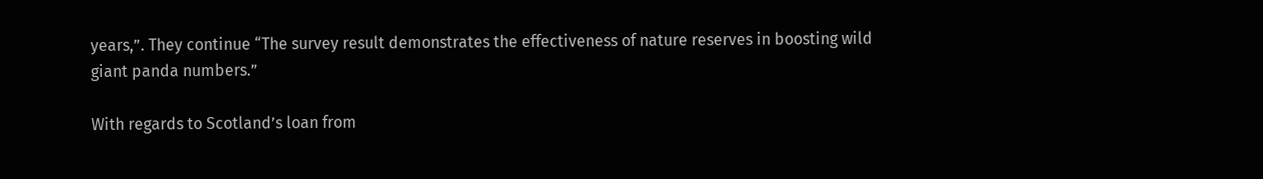years,”. They continue “The survey result demonstrates the effectiveness of nature reserves in boosting wild giant panda numbers.”

With regards to Scotland’s loan from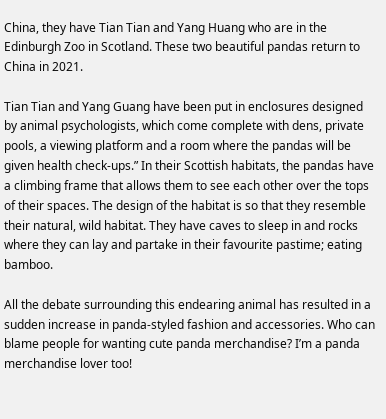China, they have Tian Tian and Yang Huang who are in the Edinburgh Zoo in Scotland. These two beautiful pandas return to China in 2021.

Tian Tian and Yang Guang have been put in enclosures designed by animal psychologists, which come complete with dens, private pools, a viewing platform and a room where the pandas will be given health check-ups.” In their Scottish habitats, the pandas have a climbing frame that allows them to see each other over the tops of their spaces. The design of the habitat is so that they resemble their natural, wild habitat. They have caves to sleep in and rocks where they can lay and partake in their favourite pastime; eating bamboo.

All the debate surrounding this endearing animal has resulted in a sudden increase in panda-styled fashion and accessories. Who can blame people for wanting cute panda merchandise? I’m a panda merchandise lover too!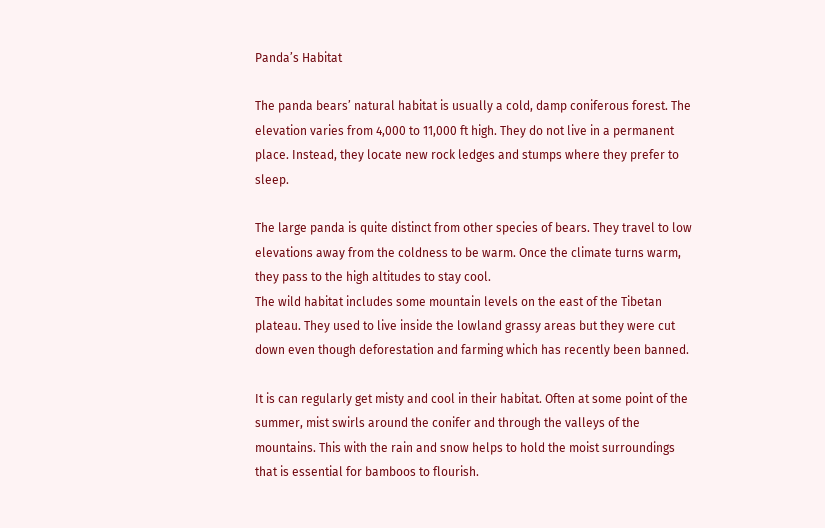Panda’s Habitat

The panda bears’ natural habitat is usually a cold, damp coniferous forest. The elevation varies from 4,000 to 11,000 ft high. They do not live in a permanent place. Instead, they locate new rock ledges and stumps where they prefer to sleep.

The large panda is quite distinct from other species of bears. They travel to low elevations away from the coldness to be warm. Once the climate turns warm, they pass to the high altitudes to stay cool.
The wild habitat includes some mountain levels on the east of the Tibetan plateau. They used to live inside the lowland grassy areas but they were cut down even though deforestation and farming which has recently been banned.

It is can regularly get misty and cool in their habitat. Often at some point of the summer, mist swirls around the conifer and through the valleys of the mountains. This with the rain and snow helps to hold the moist surroundings that is essential for bamboos to flourish.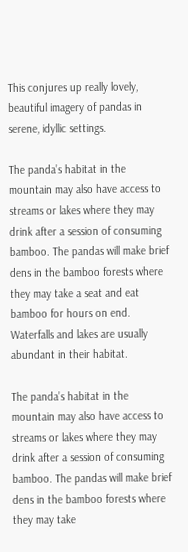This conjures up really lovely, beautiful imagery of pandas in serene, idyllic settings.

The panda’s habitat in the mountain may also have access to streams or lakes where they may drink after a session of consuming bamboo. The pandas will make brief dens in the bamboo forests where they may take a seat and eat bamboo for hours on end. Waterfalls and lakes are usually abundant in their habitat.

The panda’s habitat in the mountain may also have access to streams or lakes where they may drink after a session of consuming bamboo. The pandas will make brief dens in the bamboo forests where they may take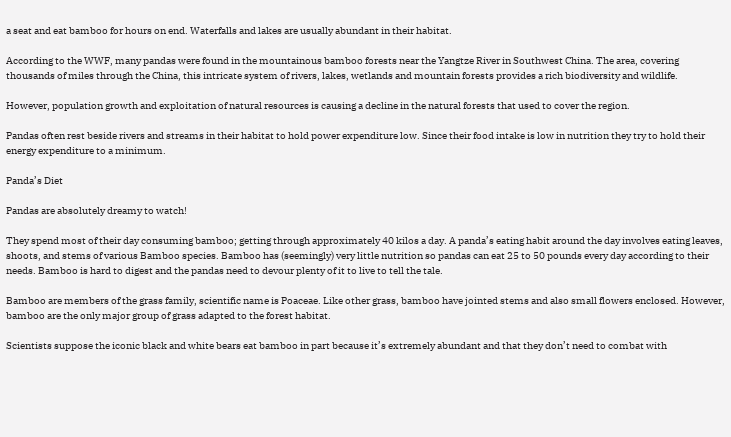a seat and eat bamboo for hours on end. Waterfalls and lakes are usually abundant in their habitat.

According to the WWF, many pandas were found in the mountainous bamboo forests near the Yangtze River in Southwest China. The area, covering thousands of miles through the China, this intricate system of rivers, lakes, wetlands and mountain forests provides a rich biodiversity and wildlife.

However, population growth and exploitation of natural resources is causing a decline in the natural forests that used to cover the region.

Pandas often rest beside rivers and streams in their habitat to hold power expenditure low. Since their food intake is low in nutrition they try to hold their energy expenditure to a minimum.

Panda’s Diet

Pandas are absolutely dreamy to watch!

They spend most of their day consuming bamboo; getting through approximately 40 kilos a day. A panda’s eating habit around the day involves eating leaves, shoots, and stems of various Bamboo species. Bamboo has (seemingly) very little nutrition so pandas can eat 25 to 50 pounds every day according to their needs. Bamboo is hard to digest and the pandas need to devour plenty of it to live to tell the tale.

Bamboo are members of the grass family, scientific name is Poaceae. Like other grass, bamboo have jointed stems and also small flowers enclosed. However, bamboo are the only major group of grass adapted to the forest habitat.

Scientists suppose the iconic black and white bears eat bamboo in part because it’s extremely abundant and that they don’t need to combat with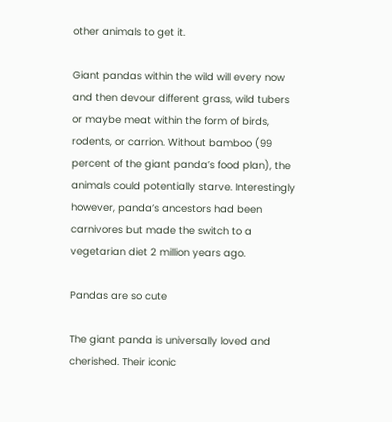other animals to get it.

Giant pandas within the wild will every now and then devour different grass, wild tubers or maybe meat within the form of birds, rodents, or carrion. Without bamboo (99 percent of the giant panda’s food plan), the animals could potentially starve. Interestingly however, panda’s ancestors had been carnivores but made the switch to a vegetarian diet 2 million years ago.

Pandas are so cute

The giant panda is universally loved and cherished. Their iconic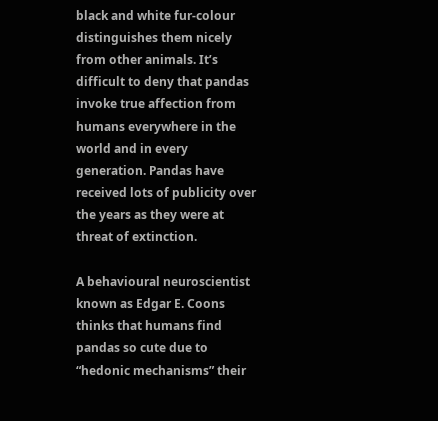black and white fur-colour distinguishes them nicely from other animals. It’s difficult to deny that pandas invoke true affection from humans everywhere in the world and in every generation. Pandas have received lots of publicity over the years as they were at threat of extinction.

A behavioural neuroscientist known as Edgar E. Coons thinks that humans find pandas so cute due to “hedonic mechanisms” their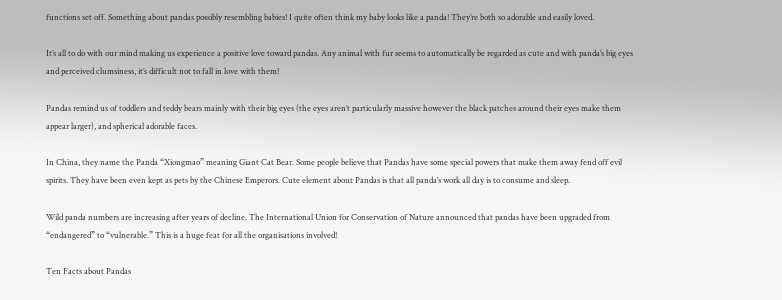functions set off. Something about pandas possibly resembling babies! I quite often think my baby looks like a panda! They’re both so adorable and easily loved.

It’s all to do with our mind making us experience a positive love toward pandas. Any animal with fur seems to automatically be regarded as cute and with panda’s big eyes and perceived clumsiness, it’s difficult not to fall in love with them!

Pandas remind us of toddlers and teddy bears mainly with their big eyes (the eyes aren’t particularly massive however the black patches around their eyes make them appear larger), and spherical adorable faces.

In China, they name the Panda “Xiongmao” meaning Giant Cat Bear. Some people believe that Pandas have some special powers that make them away fend off evil spirits. They have been even kept as pets by the Chinese Emperors. Cute element about Pandas is that all panda’s work all day is to consume and sleep.

Wild panda numbers are increasing after years of decline. The International Union for Conservation of Nature announced that pandas have been upgraded from “endangered” to “vulnerable.” This is a huge feat for all the organisations involved!

Ten Facts about Pandas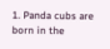1. Panda cubs are born in the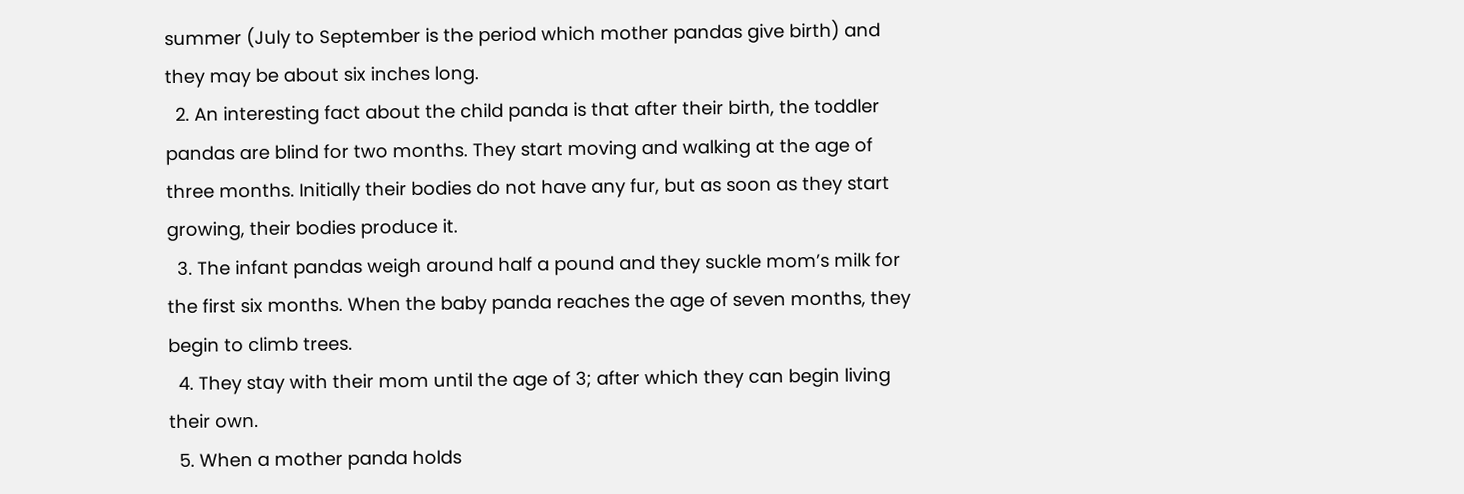summer (July to September is the period which mother pandas give birth) and they may be about six inches long.
  2. An interesting fact about the child panda is that after their birth, the toddler pandas are blind for two months. They start moving and walking at the age of three months. Initially their bodies do not have any fur, but as soon as they start growing, their bodies produce it.
  3. The infant pandas weigh around half a pound and they suckle mom’s milk for the first six months. When the baby panda reaches the age of seven months, they begin to climb trees.
  4. They stay with their mom until the age of 3; after which they can begin living their own.
  5. When a mother panda holds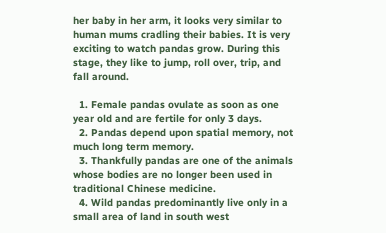her baby in her arm, it looks very similar to human mums cradling their babies. It is very exciting to watch pandas grow. During this stage, they like to jump, roll over, trip, and fall around.

  1. Female pandas ovulate as soon as one year old and are fertile for only 3 days.
  2. Pandas depend upon spatial memory, not much long term memory.
  3. Thankfully pandas are one of the animals whose bodies are no longer been used in traditional Chinese medicine.
  4. Wild pandas predominantly live only in a small area of land in south west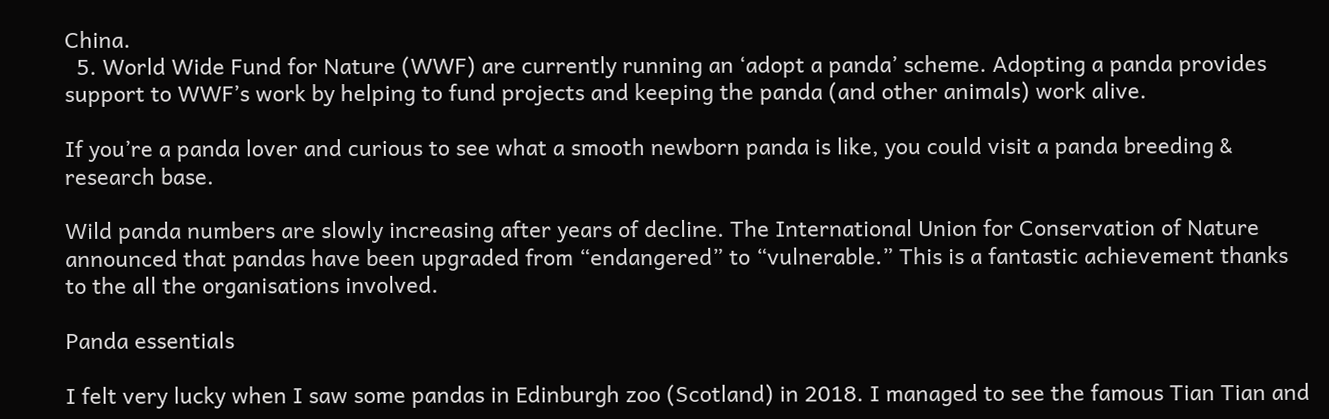China.
  5. World Wide Fund for Nature (WWF) are currently running an ‘adopt a panda’ scheme. Adopting a panda provides support to WWF’s work by helping to fund projects and keeping the panda (and other animals) work alive.

If you’re a panda lover and curious to see what a smooth newborn panda is like, you could visit a panda breeding & research base.

Wild panda numbers are slowly increasing after years of decline. The International Union for Conservation of Nature announced that pandas have been upgraded from “endangered” to “vulnerable.” This is a fantastic achievement thanks to the all the organisations involved.

Panda essentials

I felt very lucky when I saw some pandas in Edinburgh zoo (Scotland) in 2018. I managed to see the famous Tian Tian and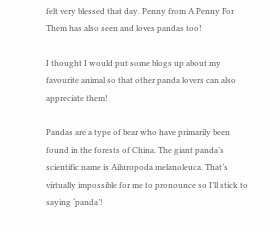felt very blessed that day. Penny from A Penny For Them has also seen and loves pandas too!

I thought I would put some blogs up about my favourite animal so that other panda lovers can also appreciate them!

Pandas are a type of bear who have primarily been found in the forests of China. The giant panda’s scientific name is Ailuropoda melanoleuca. That’s virtually impossible for me to pronounce so I’ll stick to saying ‘panda’!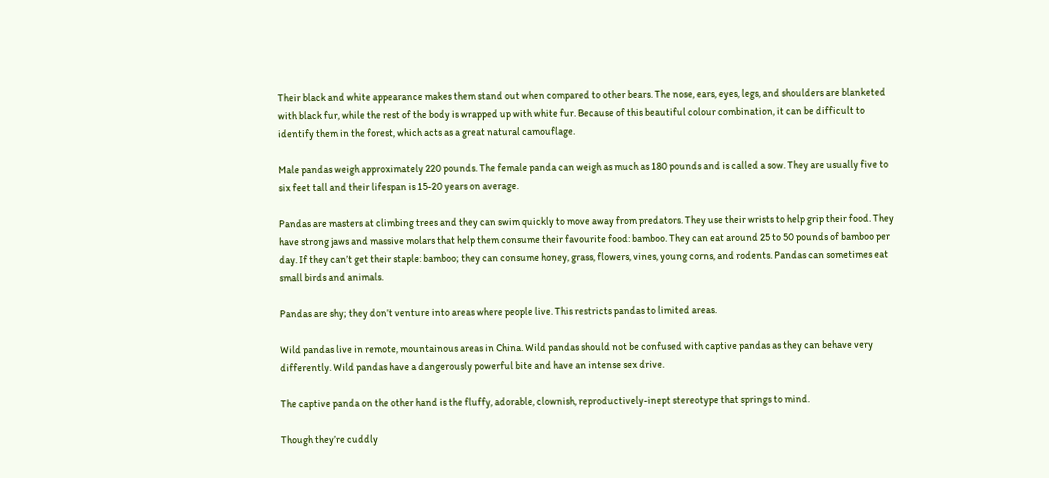Their black and white appearance makes them stand out when compared to other bears. The nose, ears, eyes, legs, and shoulders are blanketed with black fur, while the rest of the body is wrapped up with white fur. Because of this beautiful colour combination, it can be difficult to identify them in the forest, which acts as a great natural camouflage.

Male pandas weigh approximately 220 pounds. The female panda can weigh as much as 180 pounds and is called a sow. They are usually five to six feet tall and their lifespan is 15-20 years on average.

Pandas are masters at climbing trees and they can swim quickly to move away from predators. They use their wrists to help grip their food. They have strong jaws and massive molars that help them consume their favourite food: bamboo. They can eat around 25 to 50 pounds of bamboo per day. If they can’t get their staple: bamboo; they can consume honey, grass, flowers, vines, young corns, and rodents. Pandas can sometimes eat small birds and animals.

Pandas are shy; they don’t venture into areas where people live. This restricts pandas to limited areas.

Wild pandas live in remote, mountainous areas in China. Wild pandas should not be confused with captive pandas as they can behave very differently. Wild pandas have a dangerously powerful bite and have an intense sex drive.

The captive panda on the other hand is the fluffy, adorable, clownish, reproductively-inept stereotype that springs to mind.

Though they’re cuddly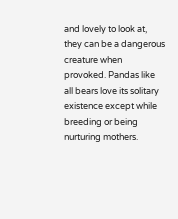and lovely to look at, they can be a dangerous creature when provoked. Pandas like all bears love its solitary existence except while breeding or being nurturing mothers.